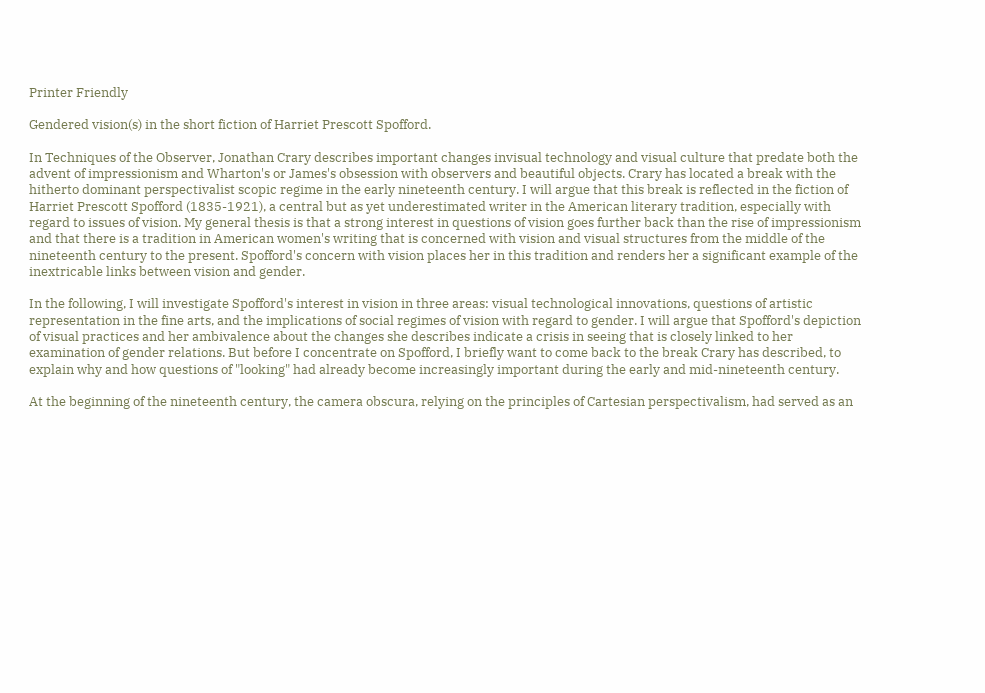Printer Friendly

Gendered vision(s) in the short fiction of Harriet Prescott Spofford.

In Techniques of the Observer, Jonathan Crary describes important changes invisual technology and visual culture that predate both the advent of impressionism and Wharton's or James's obsession with observers and beautiful objects. Crary has located a break with the hitherto dominant perspectivalist scopic regime in the early nineteenth century. I will argue that this break is reflected in the fiction of Harriet Prescott Spofford (1835-1921), a central but as yet underestimated writer in the American literary tradition, especially with regard to issues of vision. My general thesis is that a strong interest in questions of vision goes further back than the rise of impressionism and that there is a tradition in American women's writing that is concerned with vision and visual structures from the middle of the nineteenth century to the present. Spofford's concern with vision places her in this tradition and renders her a significant example of the inextricable links between vision and gender.

In the following, I will investigate Spofford's interest in vision in three areas: visual technological innovations, questions of artistic representation in the fine arts, and the implications of social regimes of vision with regard to gender. I will argue that Spofford's depiction of visual practices and her ambivalence about the changes she describes indicate a crisis in seeing that is closely linked to her examination of gender relations. But before I concentrate on Spofford, I briefly want to come back to the break Crary has described, to explain why and how questions of "looking" had already become increasingly important during the early and mid-nineteenth century.

At the beginning of the nineteenth century, the camera obscura, relying on the principles of Cartesian perspectivalism, had served as an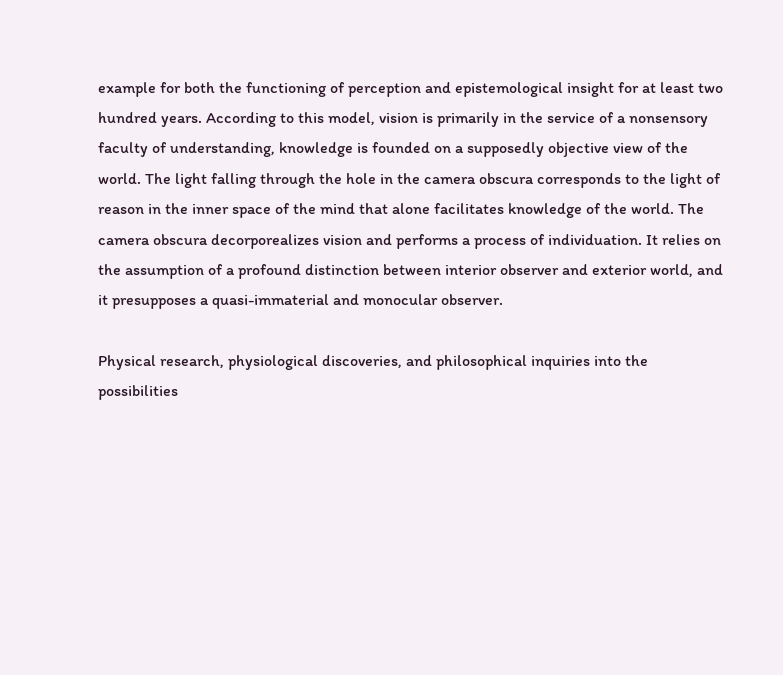example for both the functioning of perception and epistemological insight for at least two hundred years. According to this model, vision is primarily in the service of a nonsensory faculty of understanding, knowledge is founded on a supposedly objective view of the world. The light falling through the hole in the camera obscura corresponds to the light of reason in the inner space of the mind that alone facilitates knowledge of the world. The camera obscura decorporealizes vision and performs a process of individuation. It relies on the assumption of a profound distinction between interior observer and exterior world, and it presupposes a quasi-immaterial and monocular observer.

Physical research, physiological discoveries, and philosophical inquiries into the possibilities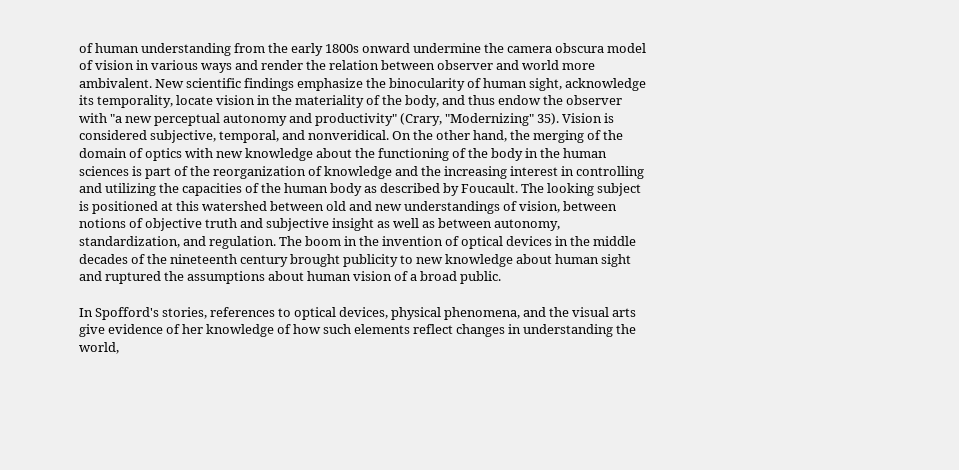of human understanding from the early 1800s onward undermine the camera obscura model of vision in various ways and render the relation between observer and world more ambivalent. New scientific findings emphasize the binocularity of human sight, acknowledge its temporality, locate vision in the materiality of the body, and thus endow the observer with "a new perceptual autonomy and productivity" (Crary, "Modernizing" 35). Vision is considered subjective, temporal, and nonveridical. On the other hand, the merging of the domain of optics with new knowledge about the functioning of the body in the human sciences is part of the reorganization of knowledge and the increasing interest in controlling and utilizing the capacities of the human body as described by Foucault. The looking subject is positioned at this watershed between old and new understandings of vision, between notions of objective truth and subjective insight as well as between autonomy, standardization, and regulation. The boom in the invention of optical devices in the middle decades of the nineteenth century brought publicity to new knowledge about human sight and ruptured the assumptions about human vision of a broad public.

In Spofford's stories, references to optical devices, physical phenomena, and the visual arts give evidence of her knowledge of how such elements reflect changes in understanding the world,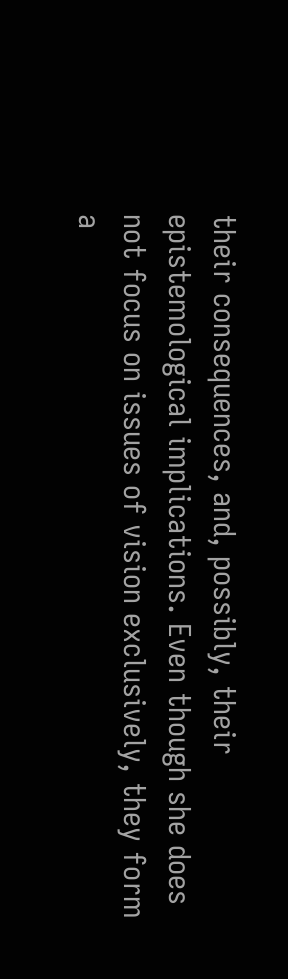their consequences, and, possibly, their epistemological implications. Even though she does not focus on issues of vision exclusively, they form a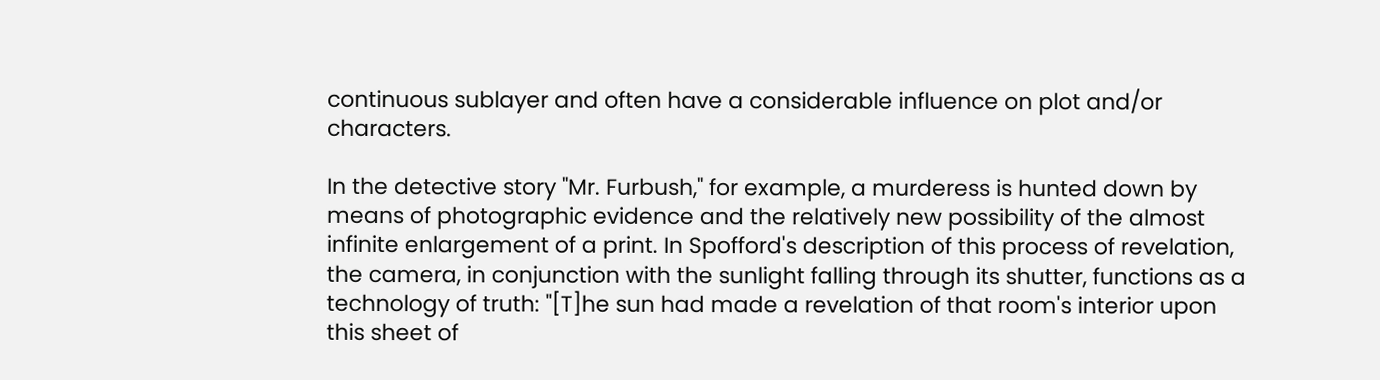continuous sublayer and often have a considerable influence on plot and/or characters.

In the detective story "Mr. Furbush," for example, a murderess is hunted down by means of photographic evidence and the relatively new possibility of the almost infinite enlargement of a print. In Spofford's description of this process of revelation, the camera, in conjunction with the sunlight falling through its shutter, functions as a technology of truth: "[T]he sun had made a revelation of that room's interior upon this sheet of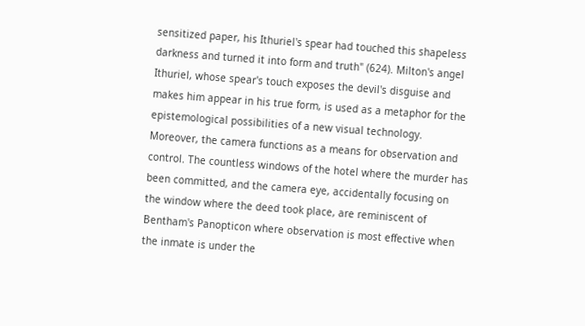sensitized paper, his Ithuriel's spear had touched this shapeless darkness and turned it into form and truth" (624). Milton's angel Ithuriel, whose spear's touch exposes the devil's disguise and makes him appear in his true form, is used as a metaphor for the epistemological possibilities of a new visual technology. Moreover, the camera functions as a means for observation and control. The countless windows of the hotel where the murder has been committed, and the camera eye, accidentally focusing on the window where the deed took place, are reminiscent of Bentham's Panopticon where observation is most effective when the inmate is under the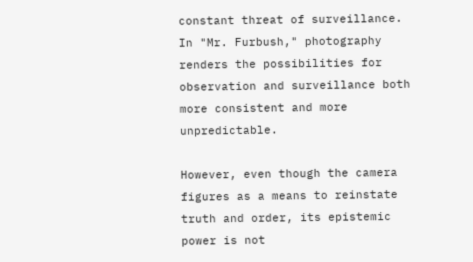constant threat of surveillance. In "Mr. Furbush," photography renders the possibilities for observation and surveillance both more consistent and more unpredictable.

However, even though the camera figures as a means to reinstate truth and order, its epistemic power is not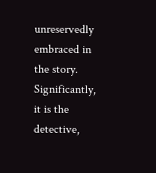unreservedly embraced in the story. Significantly, it is the detective,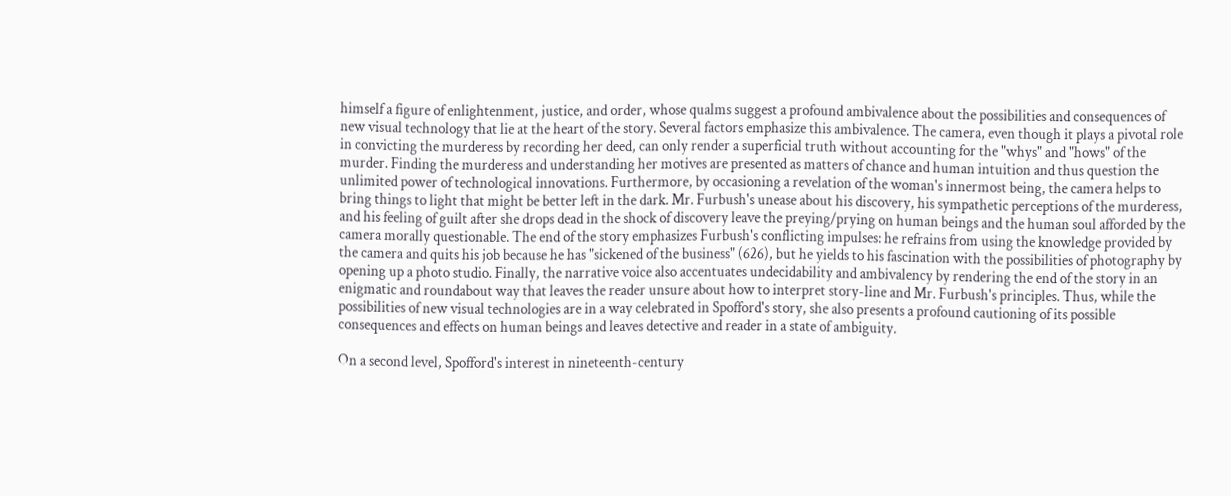himself a figure of enlightenment, justice, and order, whose qualms suggest a profound ambivalence about the possibilities and consequences of new visual technology that lie at the heart of the story. Several factors emphasize this ambivalence. The camera, even though it plays a pivotal role in convicting the murderess by recording her deed, can only render a superficial truth without accounting for the "whys" and "hows" of the murder. Finding the murderess and understanding her motives are presented as matters of chance and human intuition and thus question the unlimited power of technological innovations. Furthermore, by occasioning a revelation of the woman's innermost being, the camera helps to bring things to light that might be better left in the dark. Mr. Furbush's unease about his discovery, his sympathetic perceptions of the murderess, and his feeling of guilt after she drops dead in the shock of discovery leave the preying/prying on human beings and the human soul afforded by the camera morally questionable. The end of the story emphasizes Furbush's conflicting impulses: he refrains from using the knowledge provided by the camera and quits his job because he has "sickened of the business" (626), but he yields to his fascination with the possibilities of photography by opening up a photo studio. Finally, the narrative voice also accentuates undecidability and ambivalency by rendering the end of the story in an enigmatic and roundabout way that leaves the reader unsure about how to interpret story-line and Mr. Furbush's principles. Thus, while the possibilities of new visual technologies are in a way celebrated in Spofford's story, she also presents a profound cautioning of its possible consequences and effects on human beings and leaves detective and reader in a state of ambiguity.

On a second level, Spofford's interest in nineteenth-century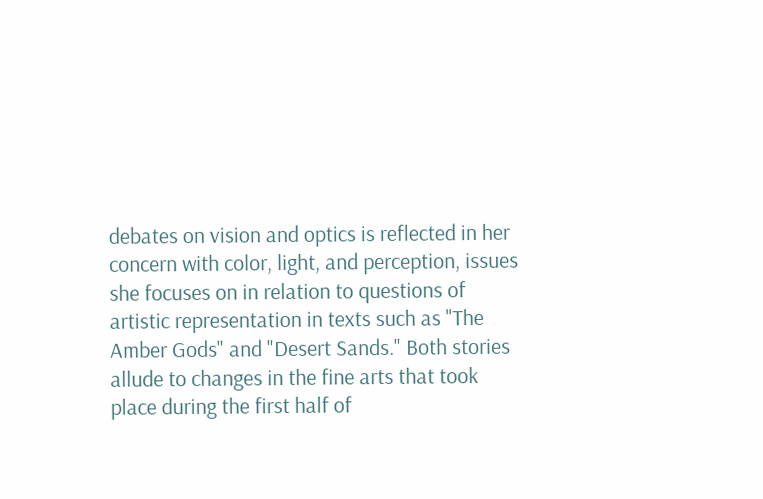debates on vision and optics is reflected in her concern with color, light, and perception, issues she focuses on in relation to questions of artistic representation in texts such as "The Amber Gods" and "Desert Sands." Both stories allude to changes in the fine arts that took place during the first half of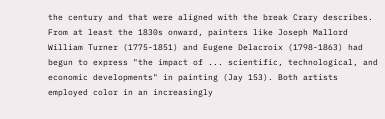the century and that were aligned with the break Crary describes. From at least the 1830s onward, painters like Joseph Mallord William Turner (1775-1851) and Eugene Delacroix (1798-1863) had begun to express "the impact of ... scientific, technological, and economic developments" in painting (Jay 153). Both artists employed color in an increasingly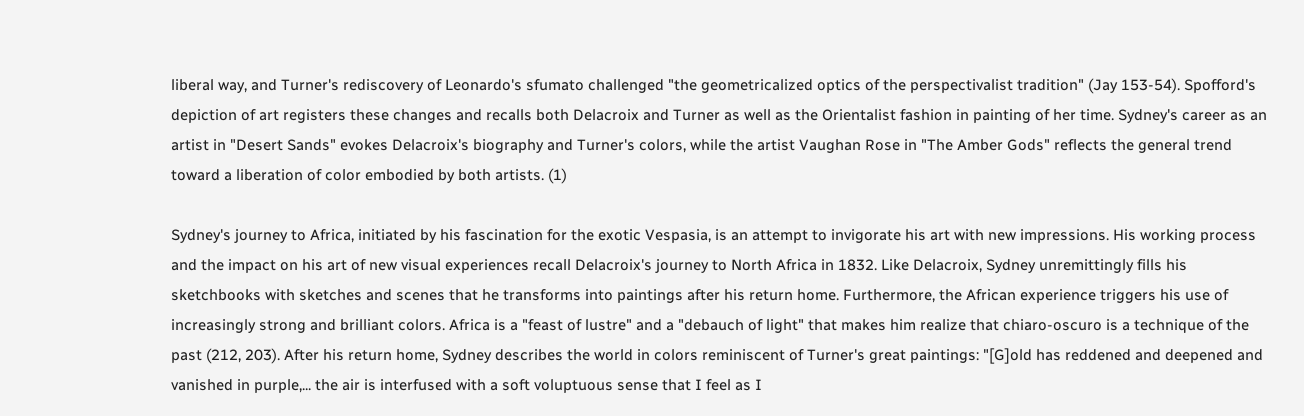liberal way, and Turner's rediscovery of Leonardo's sfumato challenged "the geometricalized optics of the perspectivalist tradition" (Jay 153-54). Spofford's depiction of art registers these changes and recalls both Delacroix and Turner as well as the Orientalist fashion in painting of her time. Sydney's career as an artist in "Desert Sands" evokes Delacroix's biography and Turner's colors, while the artist Vaughan Rose in "The Amber Gods" reflects the general trend toward a liberation of color embodied by both artists. (1)

Sydney's journey to Africa, initiated by his fascination for the exotic Vespasia, is an attempt to invigorate his art with new impressions. His working process and the impact on his art of new visual experiences recall Delacroix's journey to North Africa in 1832. Like Delacroix, Sydney unremittingly fills his sketchbooks with sketches and scenes that he transforms into paintings after his return home. Furthermore, the African experience triggers his use of increasingly strong and brilliant colors. Africa is a "feast of lustre" and a "debauch of light" that makes him realize that chiaro-oscuro is a technique of the past (212, 203). After his return home, Sydney describes the world in colors reminiscent of Turner's great paintings: "[G]old has reddened and deepened and vanished in purple,... the air is interfused with a soft voluptuous sense that I feel as I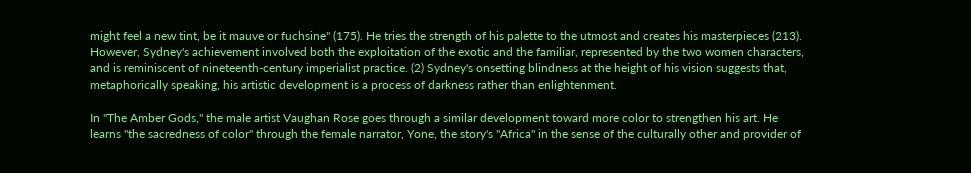might feel a new tint, be it mauve or fuchsine" (175). He tries the strength of his palette to the utmost and creates his masterpieces (213). However, Sydney's achievement involved both the exploitation of the exotic and the familiar, represented by the two women characters, and is reminiscent of nineteenth-century imperialist practice. (2) Sydney's onsetting blindness at the height of his vision suggests that, metaphorically speaking, his artistic development is a process of darkness rather than enlightenment.

In "The Amber Gods," the male artist Vaughan Rose goes through a similar development toward more color to strengthen his art. He learns "the sacredness of color" through the female narrator, Yone, the story's "Africa" in the sense of the culturally other and provider of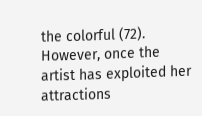the colorful (72). However, once the artist has exploited her attractions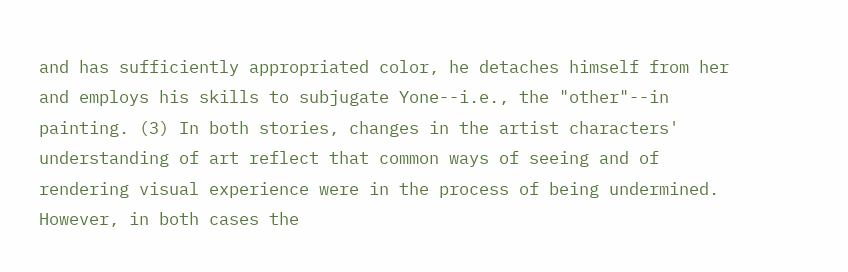and has sufficiently appropriated color, he detaches himself from her and employs his skills to subjugate Yone--i.e., the "other"--in painting. (3) In both stories, changes in the artist characters' understanding of art reflect that common ways of seeing and of rendering visual experience were in the process of being undermined. However, in both cases the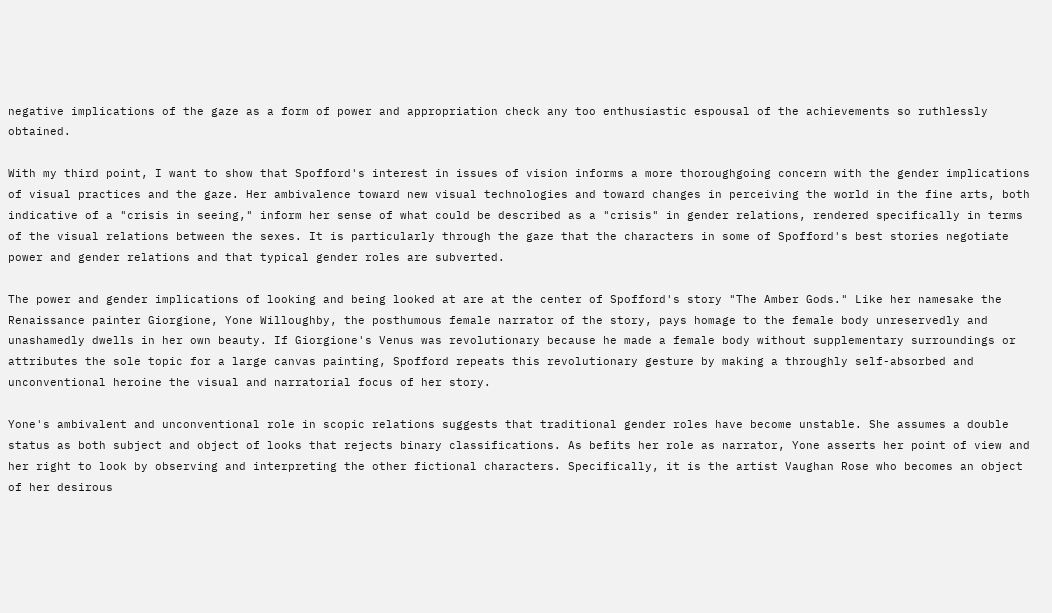negative implications of the gaze as a form of power and appropriation check any too enthusiastic espousal of the achievements so ruthlessly obtained.

With my third point, I want to show that Spofford's interest in issues of vision informs a more thoroughgoing concern with the gender implications of visual practices and the gaze. Her ambivalence toward new visual technologies and toward changes in perceiving the world in the fine arts, both indicative of a "crisis in seeing," inform her sense of what could be described as a "crisis" in gender relations, rendered specifically in terms of the visual relations between the sexes. It is particularly through the gaze that the characters in some of Spofford's best stories negotiate power and gender relations and that typical gender roles are subverted.

The power and gender implications of looking and being looked at are at the center of Spofford's story "The Amber Gods." Like her namesake the Renaissance painter Giorgione, Yone Willoughby, the posthumous female narrator of the story, pays homage to the female body unreservedly and unashamedly dwells in her own beauty. If Giorgione's Venus was revolutionary because he made a female body without supplementary surroundings or attributes the sole topic for a large canvas painting, Spofford repeats this revolutionary gesture by making a throughly self-absorbed and unconventional heroine the visual and narratorial focus of her story.

Yone's ambivalent and unconventional role in scopic relations suggests that traditional gender roles have become unstable. She assumes a double status as both subject and object of looks that rejects binary classifications. As befits her role as narrator, Yone asserts her point of view and her right to look by observing and interpreting the other fictional characters. Specifically, it is the artist Vaughan Rose who becomes an object of her desirous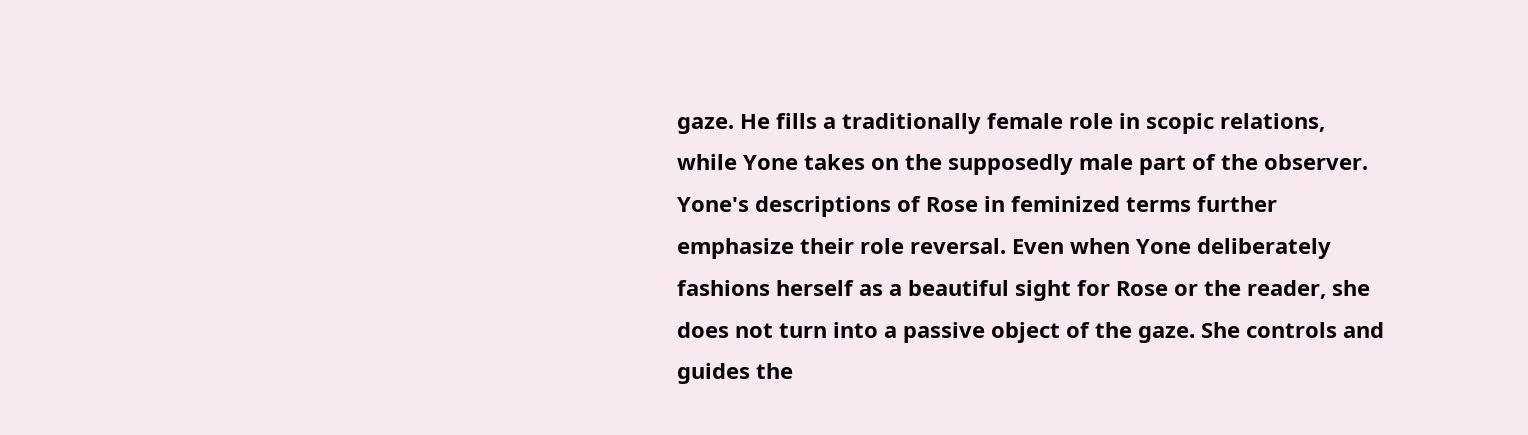gaze. He fills a traditionally female role in scopic relations, while Yone takes on the supposedly male part of the observer. Yone's descriptions of Rose in feminized terms further emphasize their role reversal. Even when Yone deliberately fashions herself as a beautiful sight for Rose or the reader, she does not turn into a passive object of the gaze. She controls and guides the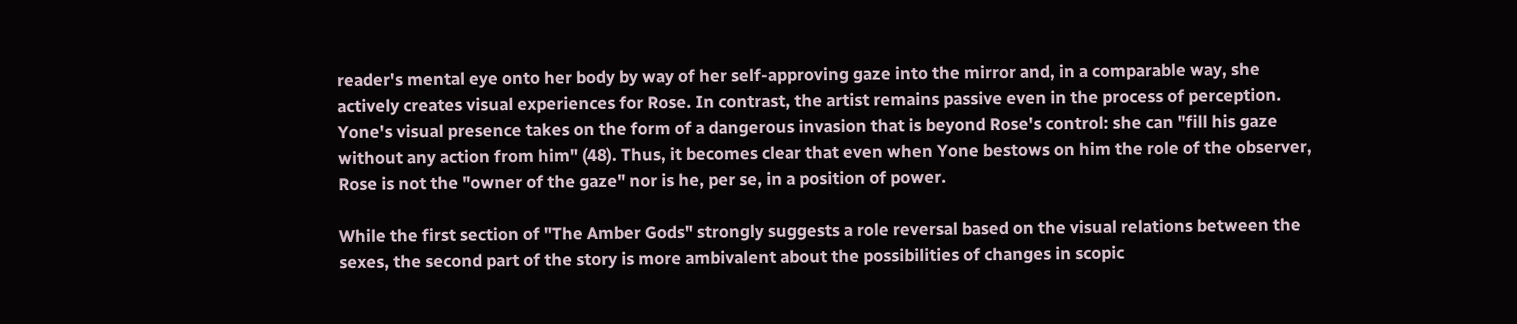reader's mental eye onto her body by way of her self-approving gaze into the mirror and, in a comparable way, she actively creates visual experiences for Rose. In contrast, the artist remains passive even in the process of perception. Yone's visual presence takes on the form of a dangerous invasion that is beyond Rose's control: she can "fill his gaze without any action from him" (48). Thus, it becomes clear that even when Yone bestows on him the role of the observer, Rose is not the "owner of the gaze" nor is he, per se, in a position of power.

While the first section of "The Amber Gods" strongly suggests a role reversal based on the visual relations between the sexes, the second part of the story is more ambivalent about the possibilities of changes in scopic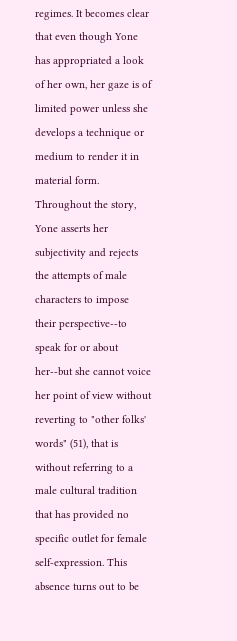regimes. It becomes clear that even though Yone has appropriated a look of her own, her gaze is of limited power unless she develops a technique or medium to render it in material form. Throughout the story, Yone asserts her subjectivity and rejects the attempts of male characters to impose their perspective--to speak for or about her--but she cannot voice her point of view without reverting to "other folks' words" (51), that is without referring to a male cultural tradition that has provided no specific outlet for female self-expression. This absence turns out to be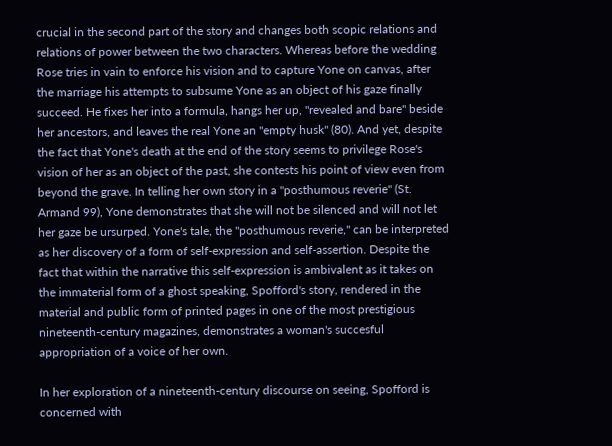crucial in the second part of the story and changes both scopic relations and relations of power between the two characters. Whereas before the wedding Rose tries in vain to enforce his vision and to capture Yone on canvas, after the marriage his attempts to subsume Yone as an object of his gaze finally succeed. He fixes her into a formula, hangs her up, "revealed and bare" beside her ancestors, and leaves the real Yone an "empty husk" (80). And yet, despite the fact that Yone's death at the end of the story seems to privilege Rose's vision of her as an object of the past, she contests his point of view even from beyond the grave. In telling her own story in a "posthumous reverie" (St. Armand 99), Yone demonstrates that she will not be silenced and will not let her gaze be ursurped. Yone's tale, the "posthumous reverie," can be interpreted as her discovery of a form of self-expression and self-assertion. Despite the fact that within the narrative this self-expression is ambivalent as it takes on the immaterial form of a ghost speaking, Spofford's story, rendered in the material and public form of printed pages in one of the most prestigious nineteenth-century magazines, demonstrates a woman's succesful appropriation of a voice of her own.

In her exploration of a nineteenth-century discourse on seeing, Spofford is concerned with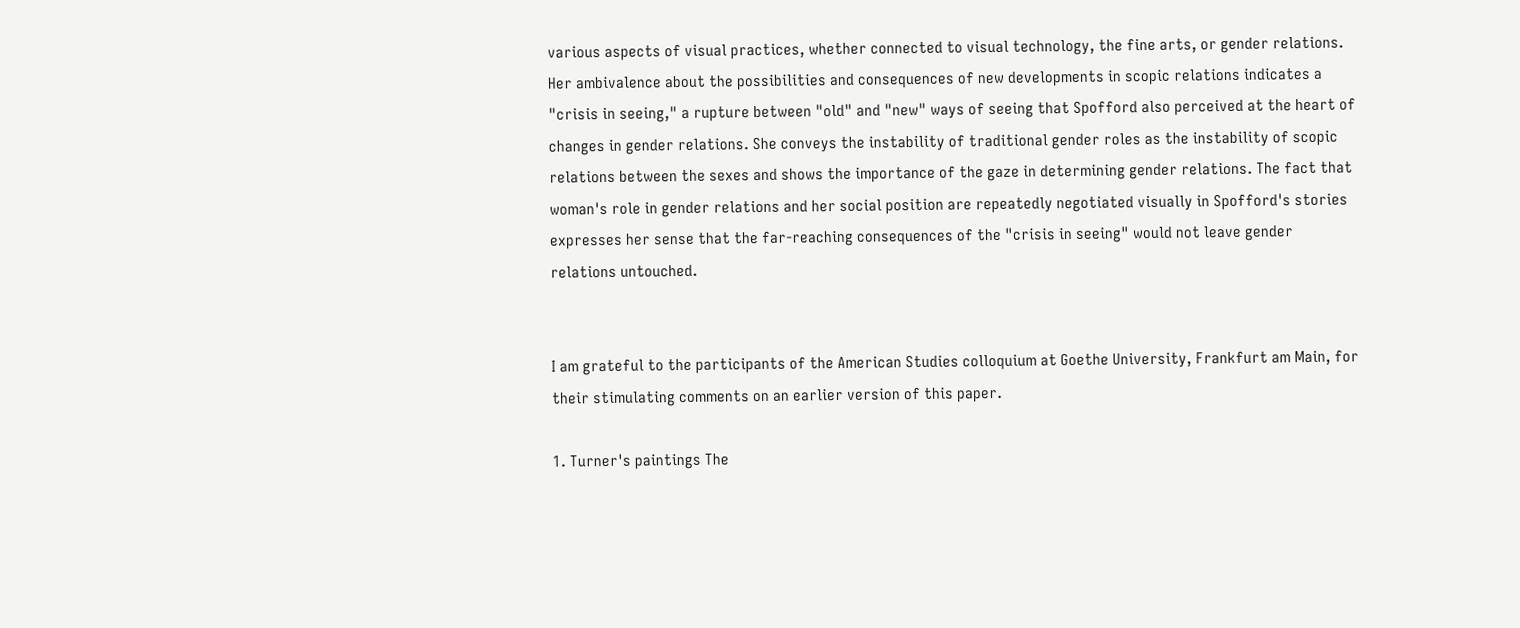various aspects of visual practices, whether connected to visual technology, the fine arts, or gender relations. Her ambivalence about the possibilities and consequences of new developments in scopic relations indicates a "crisis in seeing," a rupture between "old" and "new" ways of seeing that Spofford also perceived at the heart of changes in gender relations. She conveys the instability of traditional gender roles as the instability of scopic relations between the sexes and shows the importance of the gaze in determining gender relations. The fact that woman's role in gender relations and her social position are repeatedly negotiated visually in Spofford's stories expresses her sense that the far-reaching consequences of the "crisis in seeing" would not leave gender relations untouched.


I am grateful to the participants of the American Studies colloquium at Goethe University, Frankfurt am Main, for their stimulating comments on an earlier version of this paper.

1. Turner's paintings The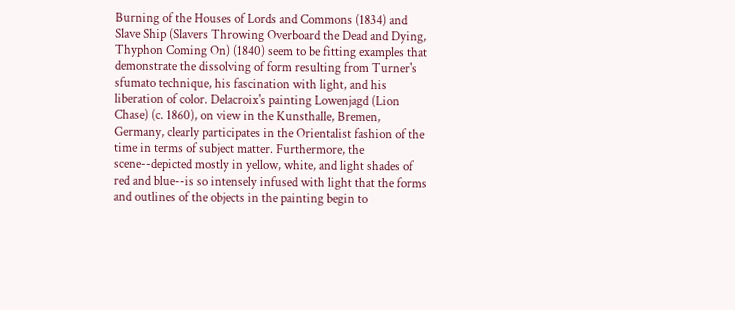Burning of the Houses of Lords and Commons (1834) and Slave Ship (Slavers Throwing Overboard the Dead and Dying, Thyphon Coming On) (1840) seem to be fitting examples that demonstrate the dissolving of form resulting from Turner's sfumato technique, his fascination with light, and his liberation of color. Delacroix's painting Lowenjagd (Lion Chase) (c. 1860), on view in the Kunsthalle, Bremen, Germany, clearly participates in the Orientalist fashion of the time in terms of subject matter. Furthermore, the scene--depicted mostly in yellow, white, and light shades of red and blue--is so intensely infused with light that the forms and outlines of the objects in the painting begin to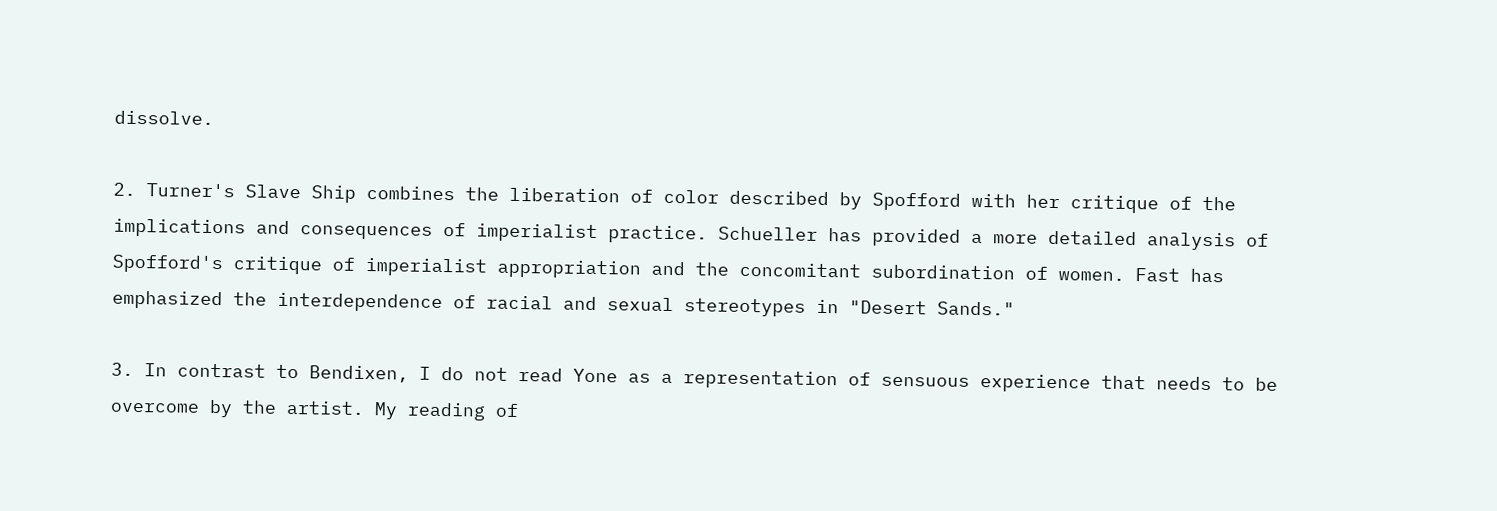dissolve.

2. Turner's Slave Ship combines the liberation of color described by Spofford with her critique of the implications and consequences of imperialist practice. Schueller has provided a more detailed analysis of Spofford's critique of imperialist appropriation and the concomitant subordination of women. Fast has emphasized the interdependence of racial and sexual stereotypes in "Desert Sands."

3. In contrast to Bendixen, I do not read Yone as a representation of sensuous experience that needs to be overcome by the artist. My reading of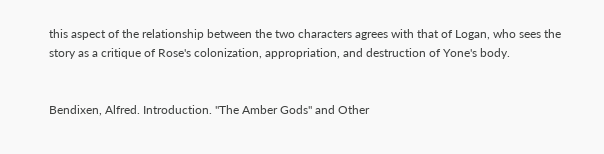this aspect of the relationship between the two characters agrees with that of Logan, who sees the story as a critique of Rose's colonization, appropriation, and destruction of Yone's body.


Bendixen, Alfred. Introduction. "The Amber Gods" and Other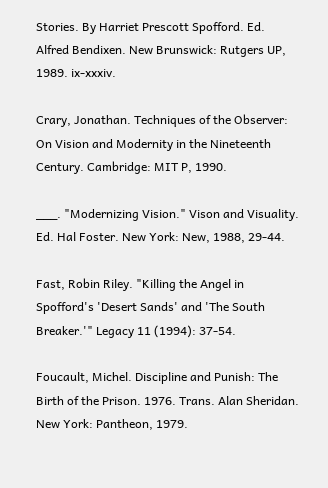Stories. By Harriet Prescott Spofford. Ed. Alfred Bendixen. New Brunswick: Rutgers UP, 1989. ix-xxxiv.

Crary, Jonathan. Techniques of the Observer: On Vision and Modernity in the Nineteenth Century. Cambridge: MIT P, 1990.

___. "Modernizing Vision." Vison and Visuality. Ed. Hal Foster. New York: New, 1988, 29-44.

Fast, Robin Riley. "Killing the Angel in Spofford's 'Desert Sands' and 'The South Breaker.'" Legacy 11 (1994): 37-54.

Foucault, Michel. Discipline and Punish: The Birth of the Prison. 1976. Trans. Alan Sheridan. New York: Pantheon, 1979.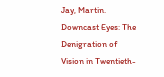Jay, Martin. Downcast Eyes: The Denigration of Vision in Twentieth-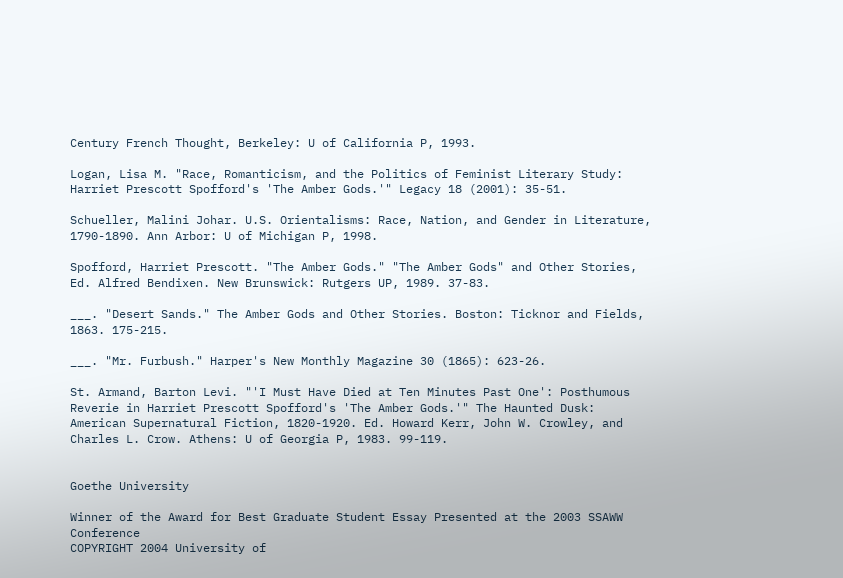Century French Thought, Berkeley: U of California P, 1993.

Logan, Lisa M. "Race, Romanticism, and the Politics of Feminist Literary Study: Harriet Prescott Spofford's 'The Amber Gods.'" Legacy 18 (2001): 35-51.

Schueller, Malini Johar. U.S. Orientalisms: Race, Nation, and Gender in Literature, 1790-1890. Ann Arbor: U of Michigan P, 1998.

Spofford, Harriet Prescott. "The Amber Gods." "The Amber Gods" and Other Stories, Ed. Alfred Bendixen. New Brunswick: Rutgers UP, 1989. 37-83.

___. "Desert Sands." The Amber Gods and Other Stories. Boston: Ticknor and Fields, 1863. 175-215.

___. "Mr. Furbush." Harper's New Monthly Magazine 30 (1865): 623-26.

St. Armand, Barton Levi. "'I Must Have Died at Ten Minutes Past One': Posthumous Reverie in Harriet Prescott Spofford's 'The Amber Gods.'" The Haunted Dusk: American Supernatural Fiction, 1820-1920. Ed. Howard Kerr, John W. Crowley, and Charles L. Crow. Athens: U of Georgia P, 1983. 99-119.


Goethe University

Winner of the Award for Best Graduate Student Essay Presented at the 2003 SSAWW Conference
COPYRIGHT 2004 University of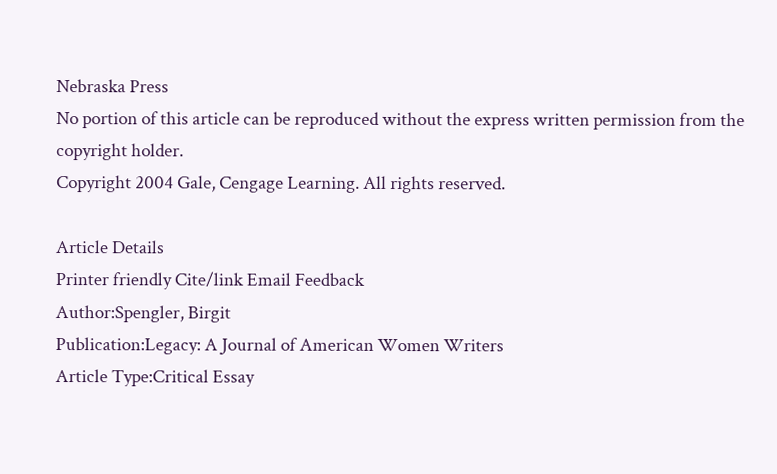Nebraska Press
No portion of this article can be reproduced without the express written permission from the copyright holder.
Copyright 2004 Gale, Cengage Learning. All rights reserved.

Article Details
Printer friendly Cite/link Email Feedback
Author:Spengler, Birgit
Publication:Legacy: A Journal of American Women Writers
Article Type:Critical Essay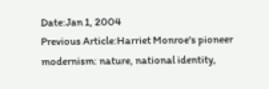Date:Jan 1, 2004
Previous Article:Harriet Monroe's pioneer modernism: nature, national identity,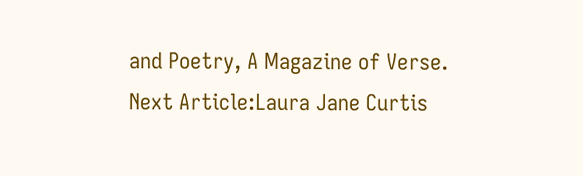and Poetry, A Magazine of Verse.
Next Article:Laura Jane Curtis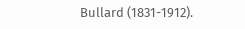Bullard (1831-1912).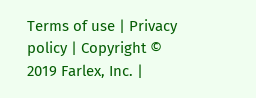Terms of use | Privacy policy | Copyright © 2019 Farlex, Inc. |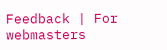Feedback | For webmasters